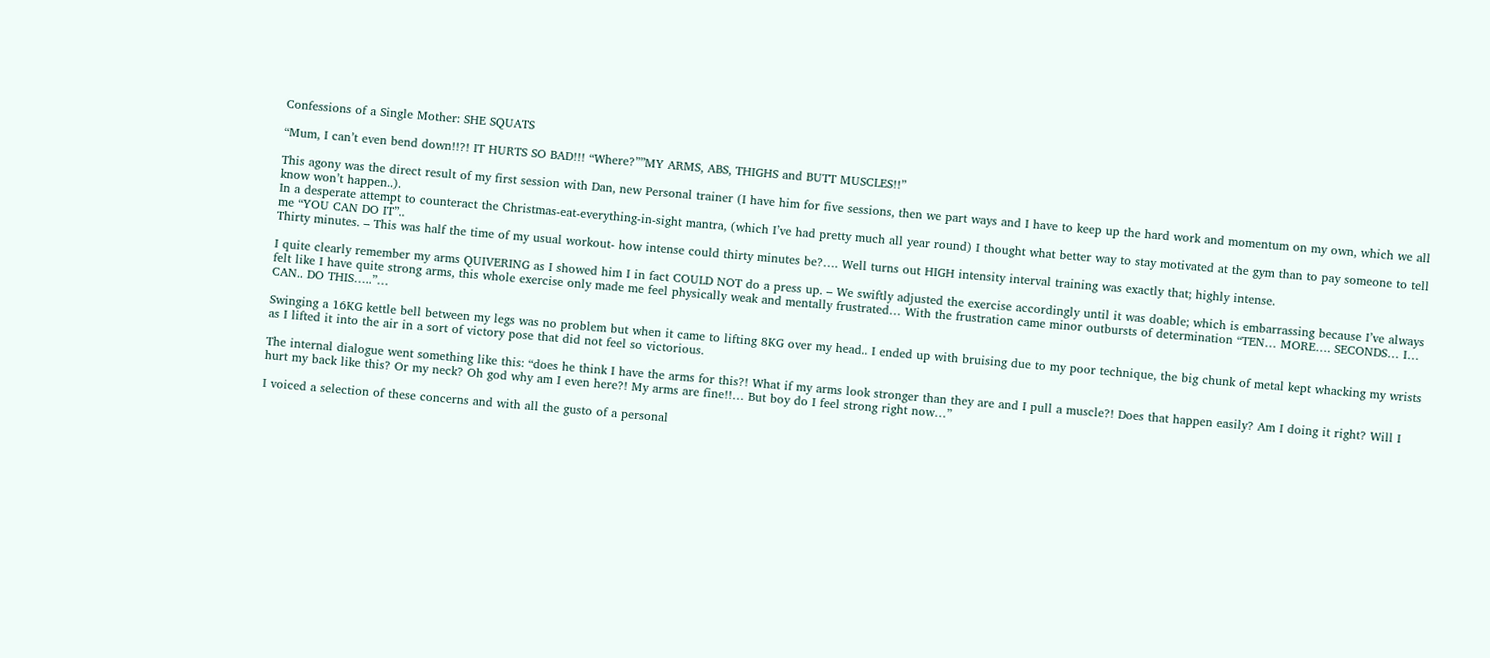Confessions of a Single Mother: SHE SQUATS

“Mum, I can’t even bend down!!?! IT HURTS SO BAD!!! “Where?””MY ARMS, ABS, THIGHS and BUTT MUSCLES!!”

This agony was the direct result of my first session with Dan, new Personal trainer (I have him for five sessions, then we part ways and I have to keep up the hard work and momentum on my own, which we all know won’t happen..).
In a desperate attempt to counteract the Christmas-eat-everything-in-sight mantra, (which I’ve had pretty much all year round) I thought what better way to stay motivated at the gym than to pay someone to tell me “YOU CAN DO IT”..
Thirty minutes. – This was half the time of my usual workout- how intense could thirty minutes be?…. Well turns out HIGH intensity interval training was exactly that; highly intense.

I quite clearly remember my arms QUIVERING as I showed him I in fact COULD NOT do a press up. – We swiftly adjusted the exercise accordingly until it was doable; which is embarrassing because I’ve always felt like I have quite strong arms, this whole exercise only made me feel physically weak and mentally frustrated… With the frustration came minor outbursts of determination “TEN… MORE…. SECONDS… I… CAN.. DO THIS…..”…

Swinging a 16KG kettle bell between my legs was no problem but when it came to lifting 8KG over my head.. I ended up with bruising due to my poor technique, the big chunk of metal kept whacking my wrists as I lifted it into the air in a sort of victory pose that did not feel so victorious.

The internal dialogue went something like this: “does he think I have the arms for this?! What if my arms look stronger than they are and I pull a muscle?! Does that happen easily? Am I doing it right? Will I hurt my back like this? Or my neck? Oh god why am I even here?! My arms are fine!!… But boy do I feel strong right now…”

I voiced a selection of these concerns and with all the gusto of a personal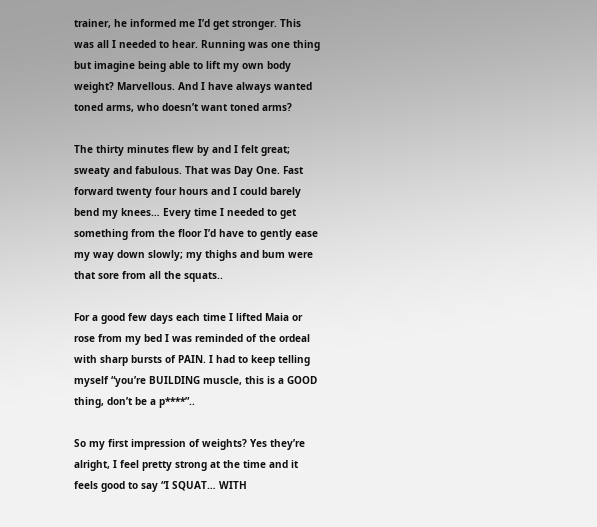trainer, he informed me I’d get stronger. This was all I needed to hear. Running was one thing but imagine being able to lift my own body weight? Marvellous. And I have always wanted toned arms, who doesn’t want toned arms?

The thirty minutes flew by and I felt great; sweaty and fabulous. That was Day One. Fast forward twenty four hours and I could barely bend my knees… Every time I needed to get something from the floor I’d have to gently ease my way down slowly; my thighs and bum were that sore from all the squats..

For a good few days each time I lifted Maia or rose from my bed I was reminded of the ordeal with sharp bursts of PAIN. I had to keep telling myself “you’re BUILDING muscle, this is a GOOD thing, don’t be a p****”..

So my first impression of weights? Yes they’re alright, I feel pretty strong at the time and it feels good to say “I SQUAT… WITH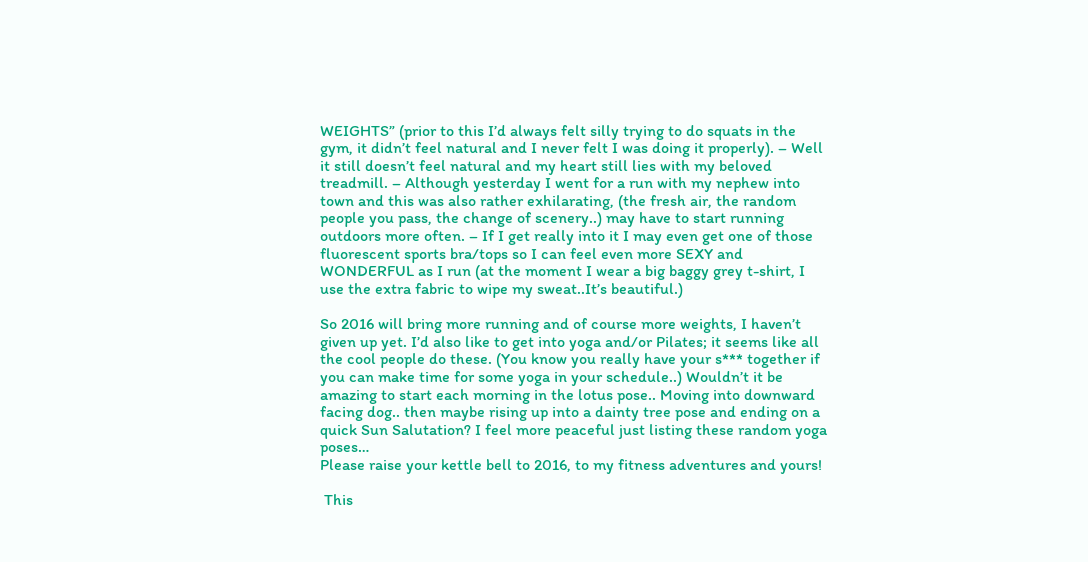WEIGHTS” (prior to this I’d always felt silly trying to do squats in the gym, it didn’t feel natural and I never felt I was doing it properly). – Well it still doesn’t feel natural and my heart still lies with my beloved treadmill. – Although yesterday I went for a run with my nephew into town and this was also rather exhilarating, (the fresh air, the random people you pass, the change of scenery..) may have to start running outdoors more often. – If I get really into it I may even get one of those fluorescent sports bra/tops so I can feel even more SEXY and WONDERFUL as I run (at the moment I wear a big baggy grey t-shirt, I use the extra fabric to wipe my sweat..It’s beautiful.)

So 2016 will bring more running and of course more weights, I haven’t given up yet. I’d also like to get into yoga and/or Pilates; it seems like all the cool people do these. (You know you really have your s*** together if you can make time for some yoga in your schedule..) Wouldn’t it be amazing to start each morning in the lotus pose.. Moving into downward facing dog.. then maybe rising up into a dainty tree pose and ending on a quick Sun Salutation? I feel more peaceful just listing these random yoga poses…
Please raise your kettle bell to 2016, to my fitness adventures and yours!

 This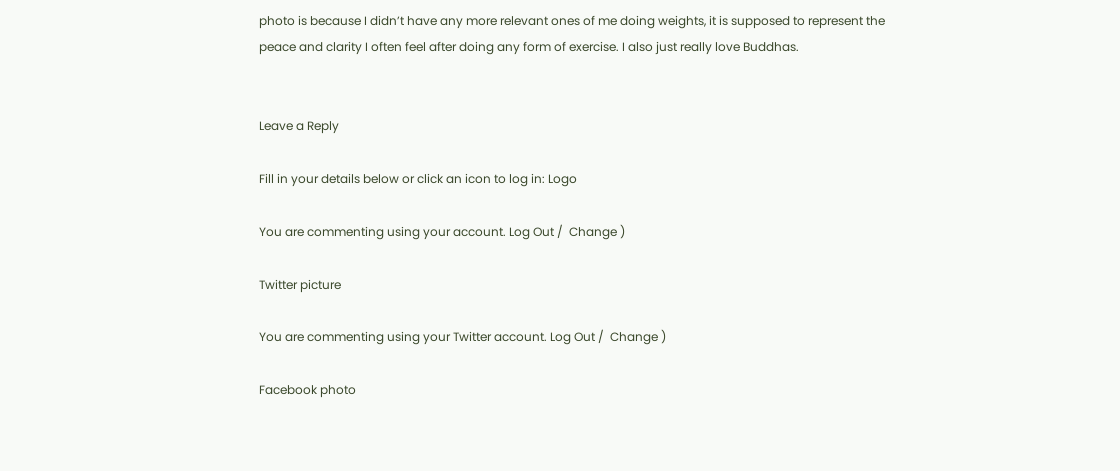photo is because I didn’t have any more relevant ones of me doing weights, it is supposed to represent the peace and clarity I often feel after doing any form of exercise. I also just really love Buddhas.


Leave a Reply

Fill in your details below or click an icon to log in: Logo

You are commenting using your account. Log Out /  Change )

Twitter picture

You are commenting using your Twitter account. Log Out /  Change )

Facebook photo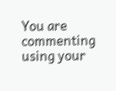You are commenting using your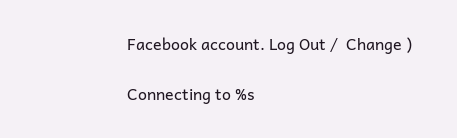Facebook account. Log Out /  Change )

Connecting to %s